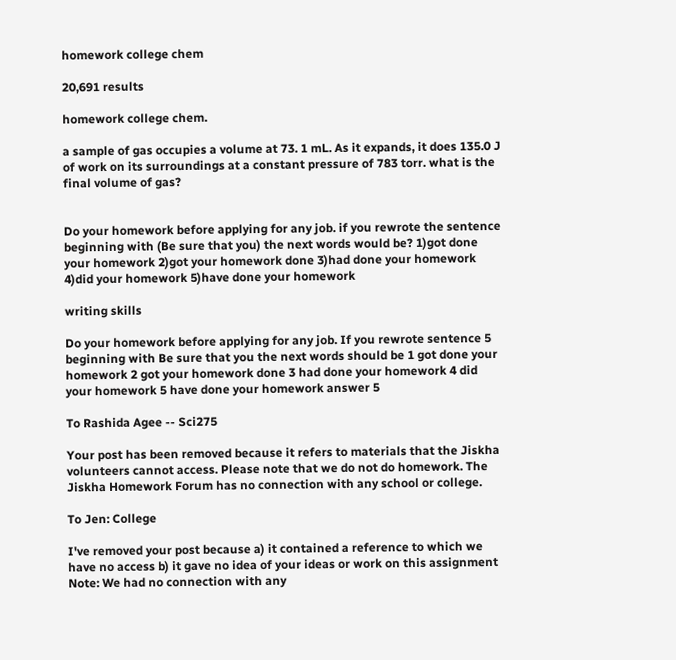homework college chem

20,691 results

homework college chem.

a sample of gas occupies a volume at 73. 1 mL. As it expands, it does 135.0 J of work on its surroundings at a constant pressure of 783 torr. what is the final volume of gas?


Do your homework before applying for any job. if you rewrote the sentence beginning with (Be sure that you) the next words would be? 1)got done your homework 2)got your homework done 3)had done your homework 4)did your homework 5)have done your homework

writing skills

Do your homework before applying for any job. If you rewrote sentence 5 beginning with Be sure that you the next words should be 1 got done your homework 2 got your homework done 3 had done your homework 4 did your homework 5 have done your homework answer 5

To Rashida Agee -- Sci275

Your post has been removed because it refers to materials that the Jiskha volunteers cannot access. Please note that we do not do homework. The Jiskha Homework Forum has no connection with any school or college.

To Jen: College

I've removed your post because a) it contained a reference to which we have no access b) it gave no idea of your ideas or work on this assignment Note: We had no connection with any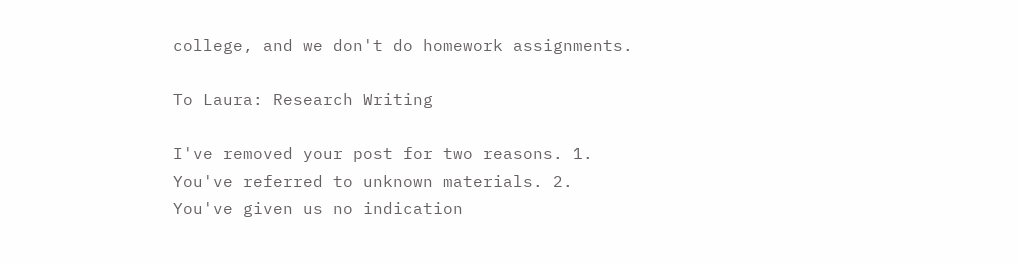college, and we don't do homework assignments.

To Laura: Research Writing

I've removed your post for two reasons. 1. You've referred to unknown materials. 2. You've given us no indication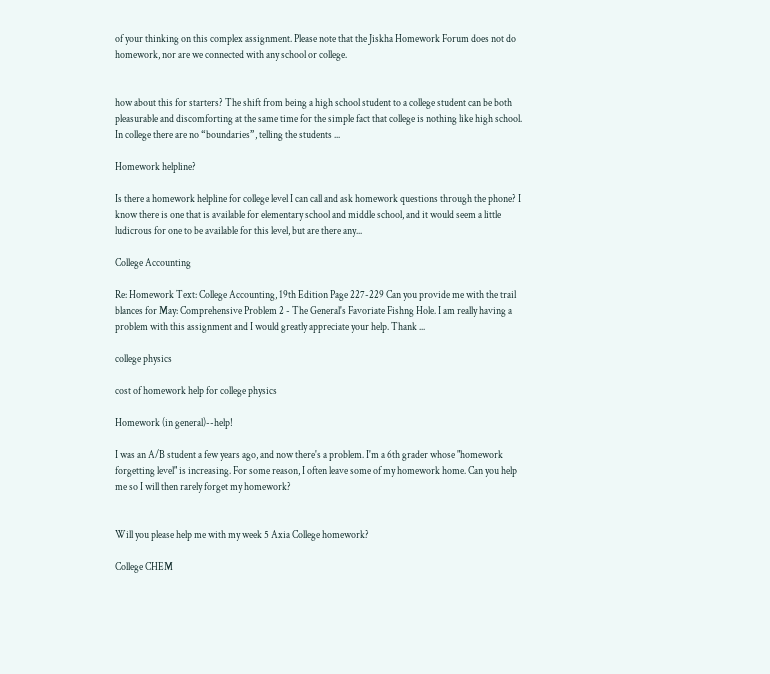of your thinking on this complex assignment. Please note that the Jiskha Homework Forum does not do homework, nor are we connected with any school or college.


how about this for starters? The shift from being a high school student to a college student can be both pleasurable and discomforting at the same time for the simple fact that college is nothing like high school. In college there are no “boundaries”, telling the students ...

Homework helpline?

Is there a homework helpline for college level I can call and ask homework questions through the phone? I know there is one that is available for elementary school and middle school, and it would seem a little ludicrous for one to be available for this level, but are there any...

College Accounting

Re: Homework Text: College Accounting, 19th Edition Page 227-229 Can you provide me with the trail blances for May: Comprehensive Problem 2 - The General's Favoriate Fishng Hole. I am really having a problem with this assignment and I would greatly appreciate your help. Thank ...

college physics

cost of homework help for college physics

Homework (in general)--help!

I was an A/B student a few years ago, and now there's a problem. I'm a 6th grader whose "homework forgetting level" is increasing. For some reason, I often leave some of my homework home. Can you help me so I will then rarely forget my homework?


Will you please help me with my week 5 Axia College homework?

College CHEM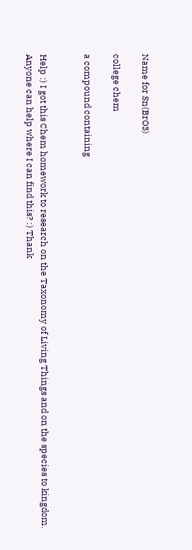Name for Sn(BrO3)

college chem

a compound containing


Help :) I got this Chem homework to research on the Taxonomy of Living Things and on the species to kingdom. Anyone can help where I can find this? :) Thank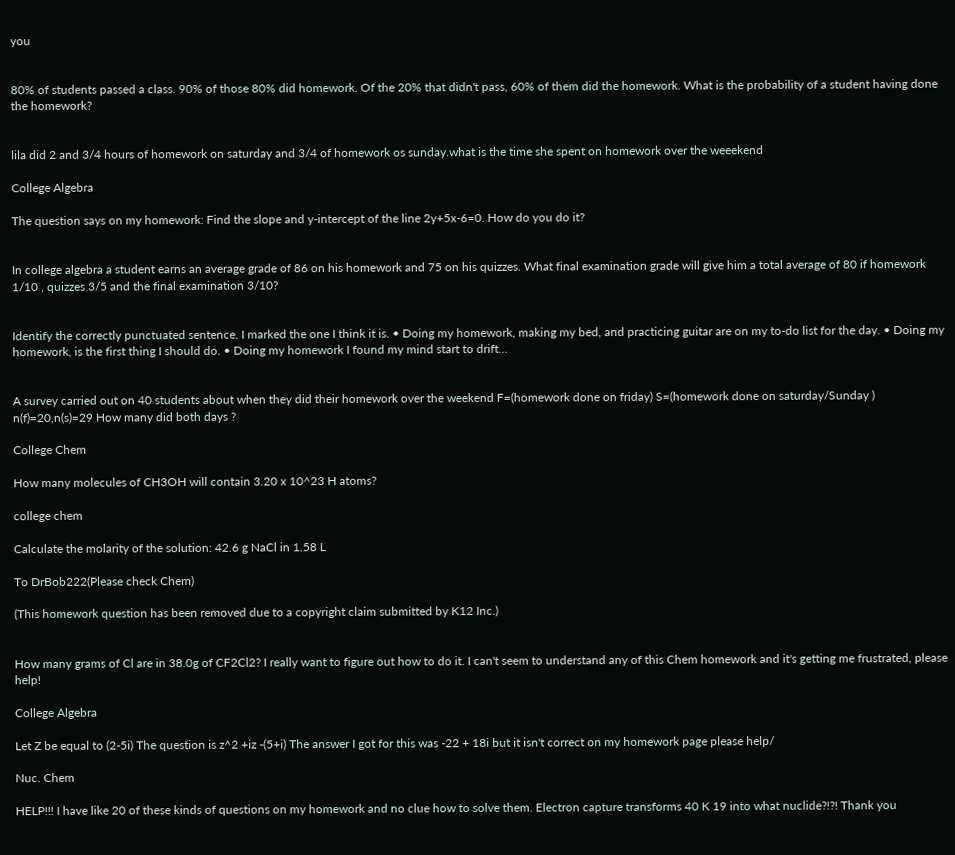you


80% of students passed a class. 90% of those 80% did homework. Of the 20% that didn't pass, 60% of them did the homework. What is the probability of a student having done the homework?


lila did 2 and 3/4 hours of homework on saturday and 3/4 of homework os sunday.what is the time she spent on homework over the weeekend

College Algebra

The question says on my homework: Find the slope and y-intercept of the line 2y+5x-6=0. How do you do it?


In college algebra a student earns an average grade of 86 on his homework and 75 on his quizzes. What final examination grade will give him a total average of 80 if homework 1/10 , quizzes 3/5 and the final examination 3/10?


Identify the correctly punctuated sentence. I marked the one I think it is. • Doing my homework, making my bed, and practicing guitar are on my to-do list for the day. • Doing my homework, is the first thing I should do. • Doing my homework I found my mind start to drift...


A survey carried out on 40 students about when they did their homework over the weekend F=(homework done on friday) S=(homework done on saturday/Sunday ) n(f)=20,n(s)=29 How many did both days ?

College Chem

How many molecules of CH3OH will contain 3.20 x 10^23 H atoms?

college chem

Calculate the molarity of the solution: 42.6 g NaCl in 1.58 L

To DrBob222(Please check Chem)

(This homework question has been removed due to a copyright claim submitted by K12 Inc.)


How many grams of Cl are in 38.0g of CF2Cl2? I really want to figure out how to do it. I can't seem to understand any of this Chem homework and it's getting me frustrated, please help!

College Algebra

Let Z be equal to (2-5i) The question is z^2 +iz -(5+i) The answer I got for this was -22 + 18i but it isn't correct on my homework page please help/

Nuc. Chem

HELP!!! I have like 20 of these kinds of questions on my homework and no clue how to solve them. Electron capture transforms 40 K 19 into what nuclide?!?! Thank you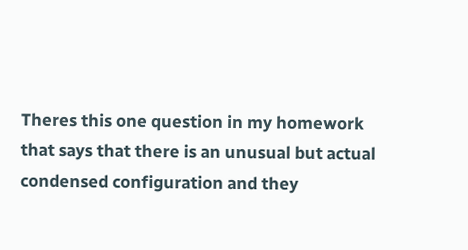Theres this one question in my homework that says that there is an unusual but actual condensed configuration and they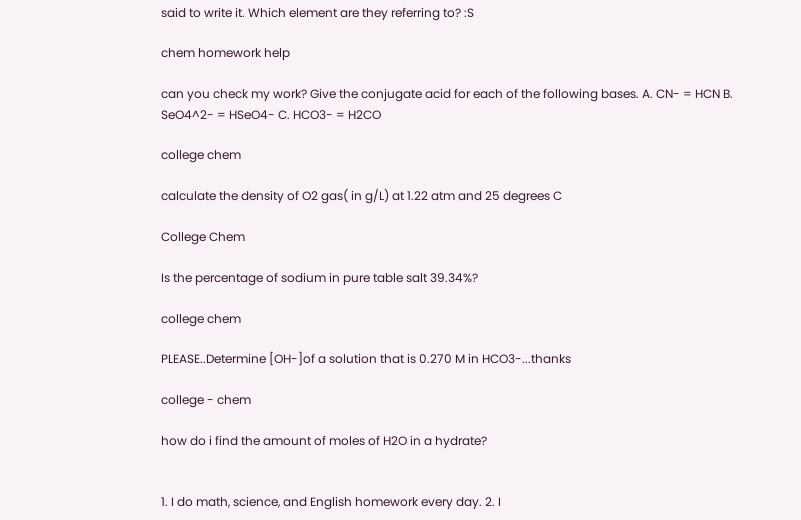said to write it. Which element are they referring to? :S

chem homework help

can you check my work? Give the conjugate acid for each of the following bases. A. CN- = HCN B. SeO4^2- = HSeO4- C. HCO3- = H2CO

college chem

calculate the density of O2 gas( in g/L) at 1.22 atm and 25 degrees C

College Chem

Is the percentage of sodium in pure table salt 39.34%?

college chem

PLEASE..Determine [OH-]of a solution that is 0.270 M in HCO3-...thanks

college - chem

how do i find the amount of moles of H2O in a hydrate?


1. I do math, science, and English homework every day. 2. I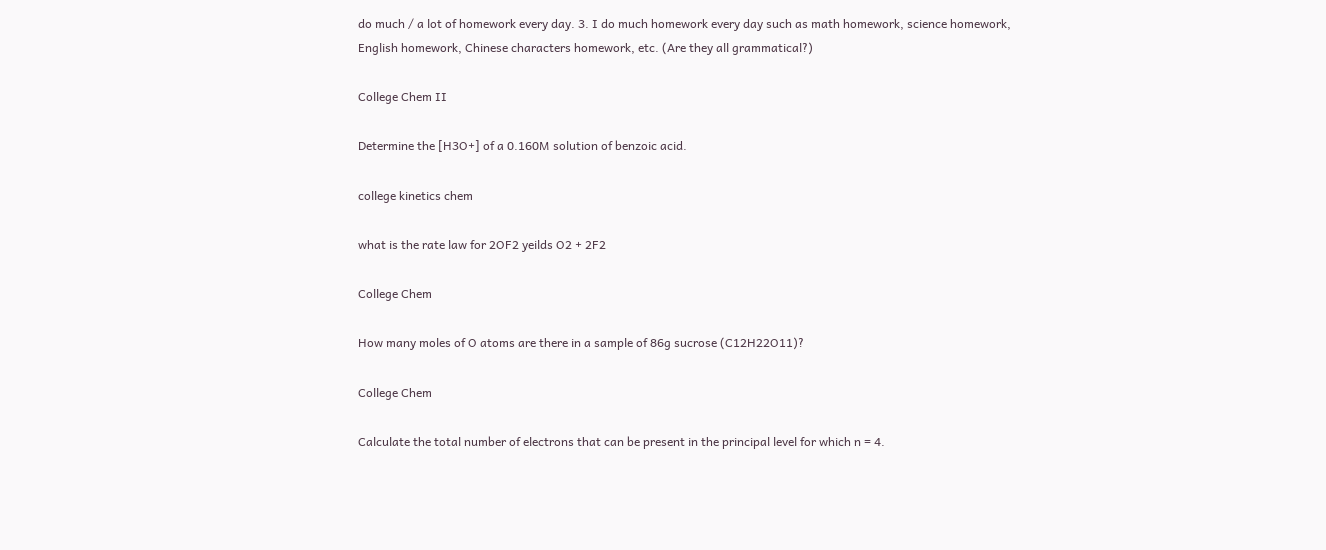do much / a lot of homework every day. 3. I do much homework every day such as math homework, science homework, English homework, Chinese characters homework, etc. (Are they all grammatical?)

College Chem II

Determine the [H3O+] of a 0.160M solution of benzoic acid.

college kinetics chem

what is the rate law for 2OF2 yeilds O2 + 2F2

College Chem

How many moles of O atoms are there in a sample of 86g sucrose (C12H22O11)?

College Chem

Calculate the total number of electrons that can be present in the principal level for which n = 4.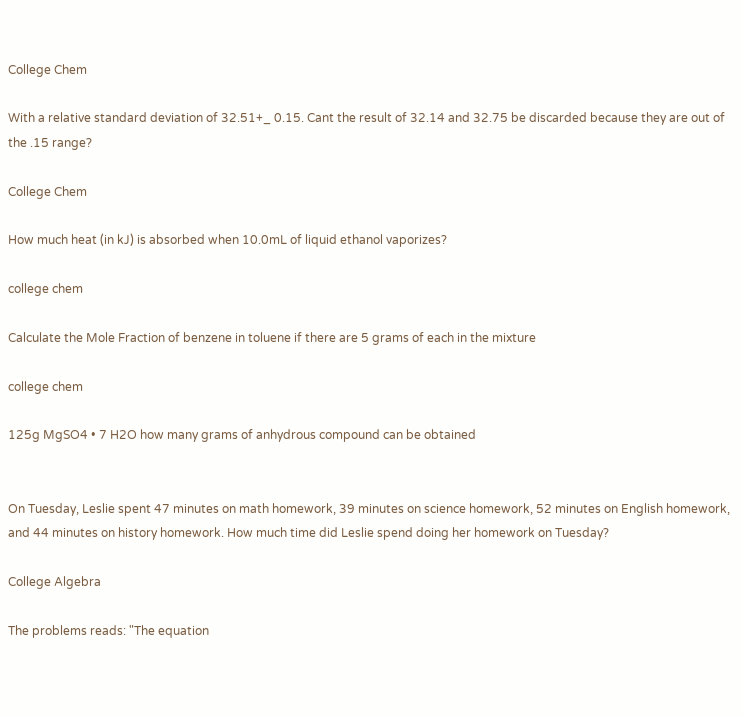College Chem

With a relative standard deviation of 32.51+_ 0.15. Cant the result of 32.14 and 32.75 be discarded because they are out of the .15 range?

College Chem

How much heat (in kJ) is absorbed when 10.0mL of liquid ethanol vaporizes?

college chem

Calculate the Mole Fraction of benzene in toluene if there are 5 grams of each in the mixture

college chem

125g MgSO4 • 7 H2O how many grams of anhydrous compound can be obtained


On Tuesday, Leslie spent 47 minutes on math homework, 39 minutes on science homework, 52 minutes on English homework, and 44 minutes on history homework. How much time did Leslie spend doing her homework on Tuesday?

College Algebra

The problems reads: "The equation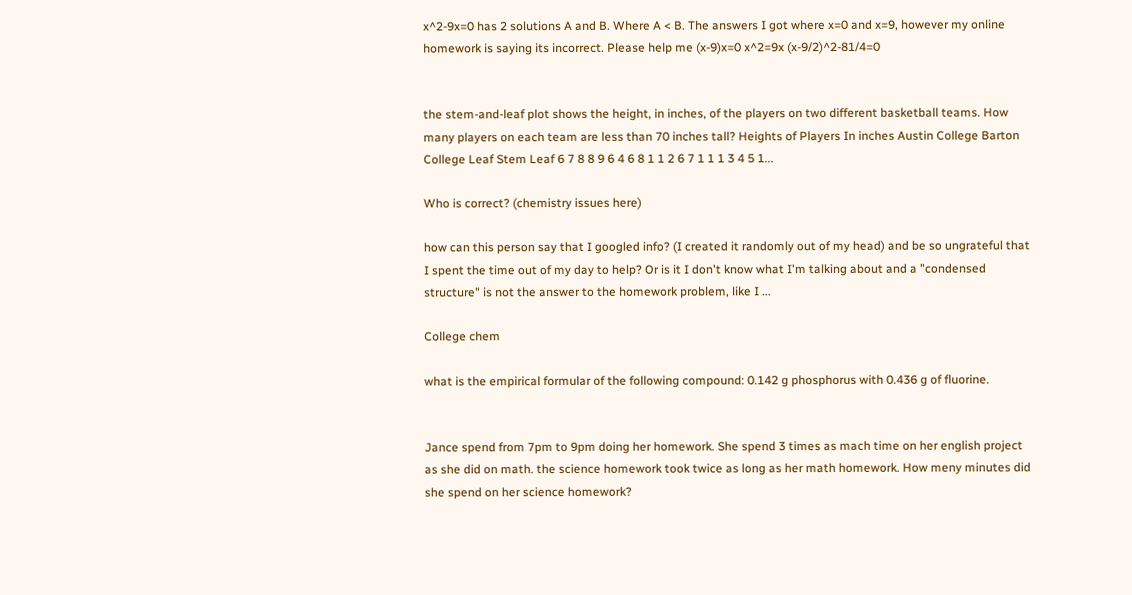x^2-9x=0 has 2 solutions A and B. Where A < B. The answers I got where x=0 and x=9, however my online homework is saying its incorrect. Please help me (x-9)x=0 x^2=9x (x-9/2)^2-81/4=0


the stem-and-leaf plot shows the height, in inches, of the players on two different basketball teams. How many players on each team are less than 70 inches tall? Heights of Players In inches Austin College Barton College Leaf Stem Leaf 6 7 8 8 9 6 4 6 8 1 1 2 6 7 1 1 1 3 4 5 1...

Who is correct? (chemistry issues here)

how can this person say that I googled info? (I created it randomly out of my head) and be so ungrateful that I spent the time out of my day to help? Or is it I don't know what I'm talking about and a "condensed structure" is not the answer to the homework problem, like I ...

College chem

what is the empirical formular of the following compound: 0.142 g phosphorus with 0.436 g of fluorine.


Jance spend from 7pm to 9pm doing her homework. She spend 3 times as mach time on her english project as she did on math. the science homework took twice as long as her math homework. How meny minutes did she spend on her science homework?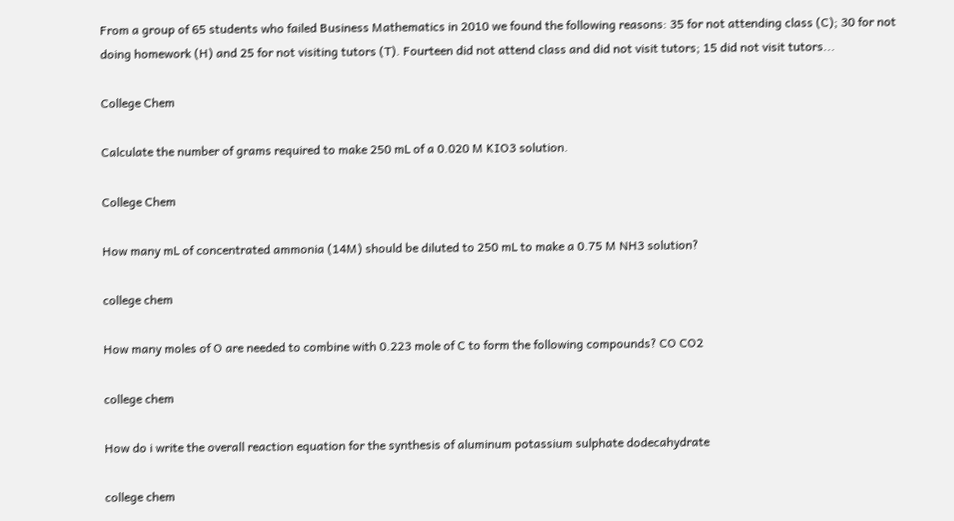From a group of 65 students who failed Business Mathematics in 2010 we found the following reasons: 35 for not attending class (C); 30 for not doing homework (H) and 25 for not visiting tutors (T). Fourteen did not attend class and did not visit tutors; 15 did not visit tutors...

College Chem

Calculate the number of grams required to make 250 mL of a 0.020 M KIO3 solution.

College Chem

How many mL of concentrated ammonia (14M) should be diluted to 250 mL to make a 0.75 M NH3 solution?

college chem

How many moles of O are needed to combine with 0.223 mole of C to form the following compounds? CO CO2

college chem

How do i write the overall reaction equation for the synthesis of aluminum potassium sulphate dodecahydrate

college chem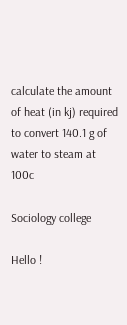calculate the amount of heat (in kj) required to convert 140.1 g of water to steam at 100c

Sociology college

Hello !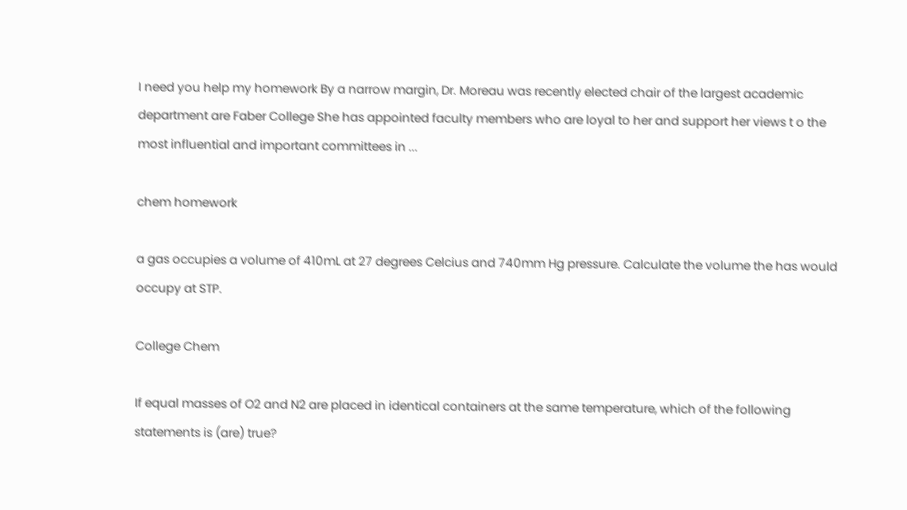I need you help my homework By a narrow margin, Dr. Moreau was recently elected chair of the largest academic department are Faber College She has appointed faculty members who are loyal to her and support her views t o the most influential and important committees in ...

chem homework

a gas occupies a volume of 410mL at 27 degrees Celcius and 740mm Hg pressure. Calculate the volume the has would occupy at STP.

College Chem

If equal masses of O2 and N2 are placed in identical containers at the same temperature, which of the following statements is (are) true?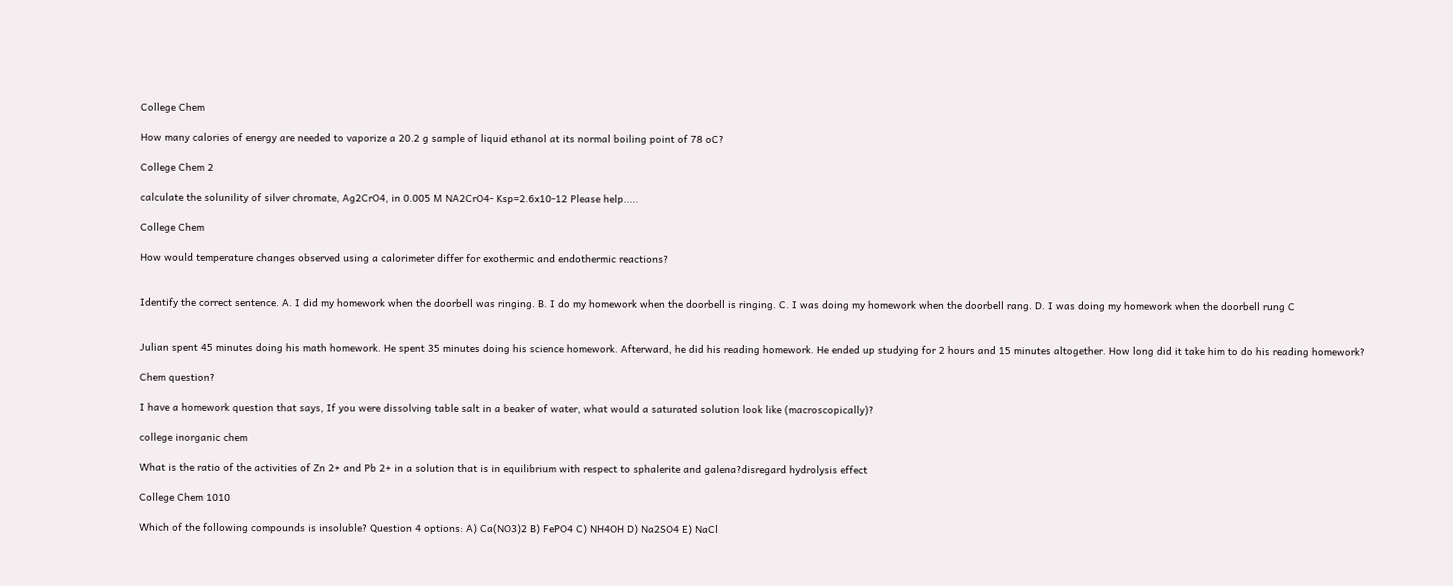College Chem

How many calories of energy are needed to vaporize a 20.2 g sample of liquid ethanol at its normal boiling point of 78 oC?

College Chem 2

calculate the solunility of silver chromate, Ag2CrO4, in 0.005 M NA2CrO4- Ksp=2.6x10-12 Please help.....

College Chem

How would temperature changes observed using a calorimeter differ for exothermic and endothermic reactions?


Identify the correct sentence. A. I did my homework when the doorbell was ringing. B. I do my homework when the doorbell is ringing. C. I was doing my homework when the doorbell rang. D. I was doing my homework when the doorbell rung C


Julian spent 45 minutes doing his math homework. He spent 35 minutes doing his science homework. Afterward, he did his reading homework. He ended up studying for 2 hours and 15 minutes altogether. How long did it take him to do his reading homework?

Chem question?

I have a homework question that says, If you were dissolving table salt in a beaker of water, what would a saturated solution look like (macroscopically)?

college inorganic chem

What is the ratio of the activities of Zn 2+ and Pb 2+ in a solution that is in equilibrium with respect to sphalerite and galena?disregard hydrolysis effect

College Chem 1010

Which of the following compounds is insoluble? Question 4 options: A) Ca(NO3)2 B) FePO4 C) NH4OH D) Na2SO4 E) NaCl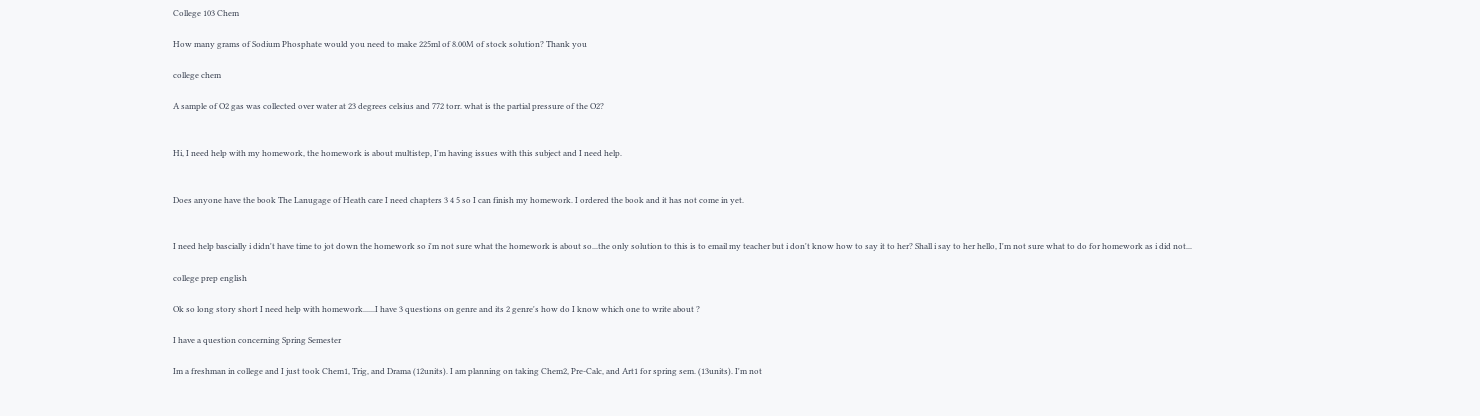College 103 Chem

How many grams of Sodium Phosphate would you need to make 225ml of 8.00M of stock solution? Thank you

college chem

A sample of O2 gas was collected over water at 23 degrees celsius and 772 torr. what is the partial pressure of the O2?


Hi, I need help with my homework, the homework is about multistep, I'm having issues with this subject and I need help.


Does anyone have the book The Lanugage of Heath care I need chapters 3 4 5 so I can finish my homework. I ordered the book and it has not come in yet.


I need help bascially i didn't have time to jot down the homework so i'm not sure what the homework is about so...the only solution to this is to email my teacher but i don't know how to say it to her? Shall i say to her hello, I'm not sure what to do for homework as i did not...

college prep english

Ok so long story short I need help with homework......I have 3 questions on genre and its 2 genre's how do I know which one to write about ?

I have a question concerning Spring Semester

Im a freshman in college and I just took Chem1, Trig, and Drama (12units). I am planning on taking Chem2, Pre-Calc, and Art1 for spring sem. (13units). I'm not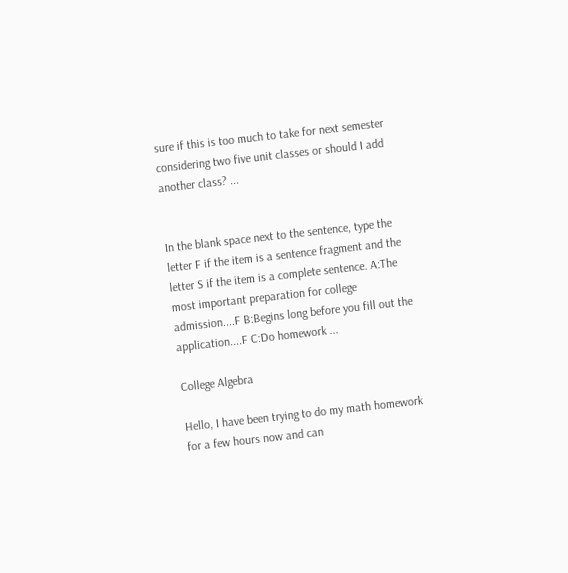sure if this is too much to take for next semester considering two five unit classes or should I add another class? ...


In the blank space next to the sentence, type the letter F if the item is a sentence fragment and the letter S if the item is a complete sentence. A:The most important preparation for college admission....F B:Begins long before you fill out the application....F C:Do homework ...

College Algebra

Hello, I have been trying to do my math homework for a few hours now and can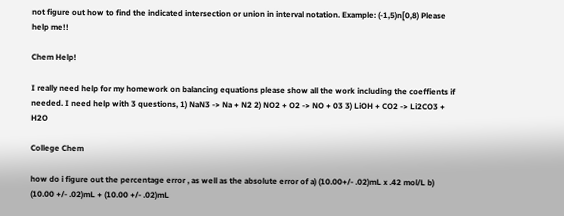not figure out how to find the indicated intersection or union in interval notation. Example: (-1,5)n[0,8) Please help me!!

Chem Help!

I really need help for my homework on balancing equations please show all the work including the coeffients if needed. I need help with 3 questions, 1) NaN3 -> Na + N2 2) NO2 + O2 -> NO + 03 3) LiOH + CO2 -> Li2CO3 + H2O

College Chem

how do i figure out the percentage error , as well as the absolute error of a) (10.00+/- .02)mL x .42 mol/L b) (10.00 +/- .02)mL + (10.00 +/- .02)mL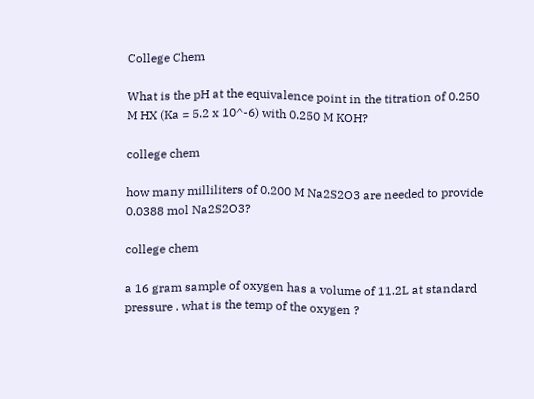College Chem

What is the pH at the equivalence point in the titration of 0.250 M HX (Ka = 5.2 x 10^-6) with 0.250 M KOH?

college chem

how many milliliters of 0.200 M Na2S2O3 are needed to provide 0.0388 mol Na2S2O3?

college chem

a 16 gram sample of oxygen has a volume of 11.2L at standard pressure . what is the temp of the oxygen ?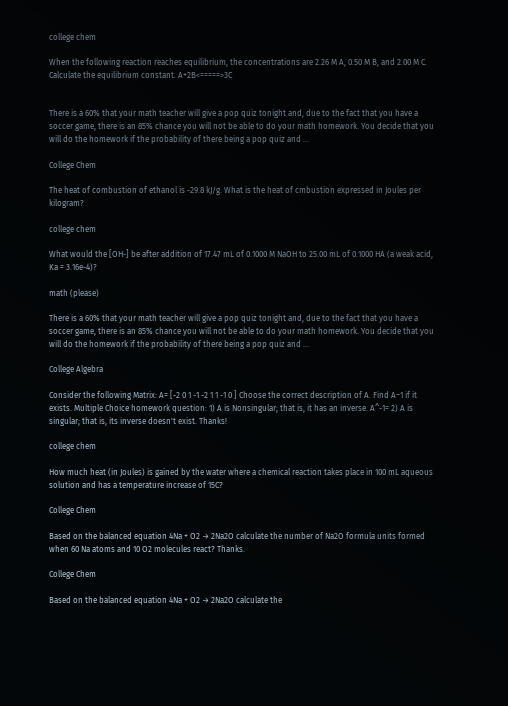college chem

When the following reaction reaches equilibrium, the concentrations are 2.26 M A, 0.50 M B, and 2.00 M C. Calculate the equilibrium constant. A+2B<=====>3C


There is a 60% that your math teacher will give a pop quiz tonight and, due to the fact that you have a soccer game, there is an 85% chance you will not be able to do your math homework. You decide that you will do the homework if the probability of there being a pop quiz and ...

College Chem

The heat of combustion of ethanol is -29.8 kJ/g. What is the heat of cmbustion expressed in Joules per kilogram?

college chem

What would the [OH-] be after addition of 17.47 mL of 0.1000 M NaOH to 25.00 mL of 0.1000 HA (a weak acid, Ka = 3.16e-4)?

math (please)

There is a 60% that your math teacher will give a pop quiz tonight and, due to the fact that you have a soccer game, there is an 85% chance you will not be able to do your math homework. You decide that you will do the homework if the probability of there being a pop quiz and ...

College Algebra

Consider the following Matrix: A= [-2 0 1 -1 -2 1 1 -1 0 ] Choose the correct description of A. Find A−1 if it exists. Multiple Choice homework question: 1) A is Nonsingular; that is, it has an inverse. A^-1= 2) A is singular; that is, its inverse doesn't exist. Thanks!

college chem

How much heat (in Joules) is gained by the water where a chemical reaction takes place in 100 mL aqueous solution and has a temperature increase of 15C?

College Chem

Based on the balanced equation 4Na + O2 → 2Na2O calculate the number of Na2O formula units formed when 60 Na atoms and 10 O2 molecules react? Thanks.

College Chem

Based on the balanced equation 4Na + O2 → 2Na2O calculate the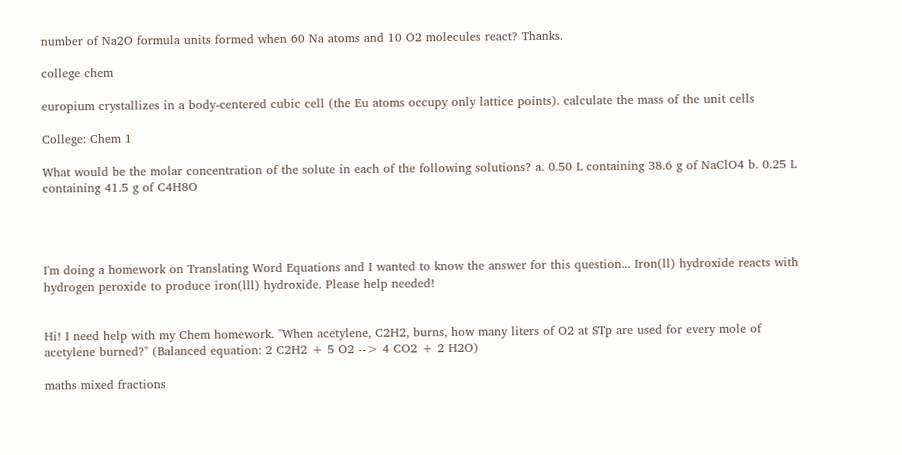number of Na2O formula units formed when 60 Na atoms and 10 O2 molecules react? Thanks.

college chem

europium crystallizes in a body-centered cubic cell (the Eu atoms occupy only lattice points). calculate the mass of the unit cells

College: Chem 1

What would be the molar concentration of the solute in each of the following solutions? a. 0.50 L containing 38.6 g of NaClO4 b. 0.25 L containing 41.5 g of C4H8O




I'm doing a homework on Translating Word Equations and I wanted to know the answer for this question... Iron(ll) hydroxide reacts with hydrogen peroxide to produce iron(lll) hydroxide. Please help needed!


Hi! I need help with my Chem homework. "When acetylene, C2H2, burns, how many liters of O2 at STp are used for every mole of acetylene burned?" (Balanced equation: 2 C2H2 + 5 O2 --> 4 CO2 + 2 H2O)

maths mixed fractions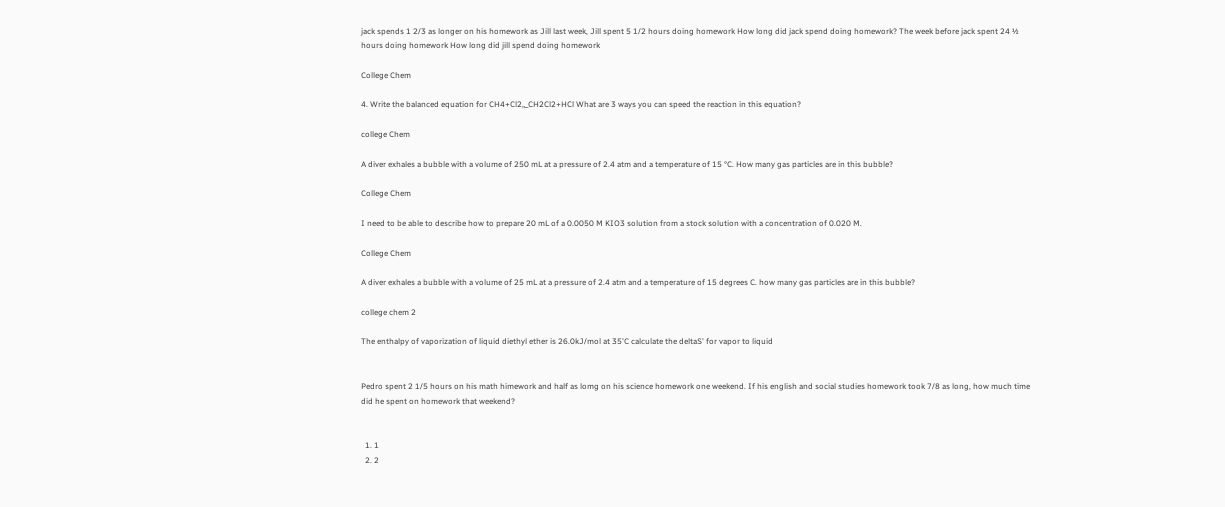jack spends 1 2/3 as longer on his homework as Jill last week, Jill spent 5 1/2 hours doing homework How long did jack spend doing homework? The week before jack spent 24 ½ hours doing homework How long did jill spend doing homework

College Chem

4. Write the balanced equation for CH4+Cl2„_CH2Cl2+HCl What are 3 ways you can speed the reaction in this equation?

college Chem

A diver exhales a bubble with a volume of 250 mL at a pressure of 2.4 atm and a temperature of 15 °C. How many gas particles are in this bubble?

College Chem

I need to be able to describe how to prepare 20 mL of a 0.0050 M KIO3 solution from a stock solution with a concentration of 0.020 M.

College Chem

A diver exhales a bubble with a volume of 25 mL at a pressure of 2.4 atm and a temperature of 15 degrees C. how many gas particles are in this bubble?

college chem 2

The enthalpy of vaporization of liquid diethyl ether is 26.0kJ/mol at 35'C calculate the deltaS' for vapor to liquid


Pedro spent 2 1/5 hours on his math himework and half as lomg on his science homework one weekend. If his english and social studies homework took 7/8 as long, how much time did he spent on homework that weekend?


  1. 1
  2. 2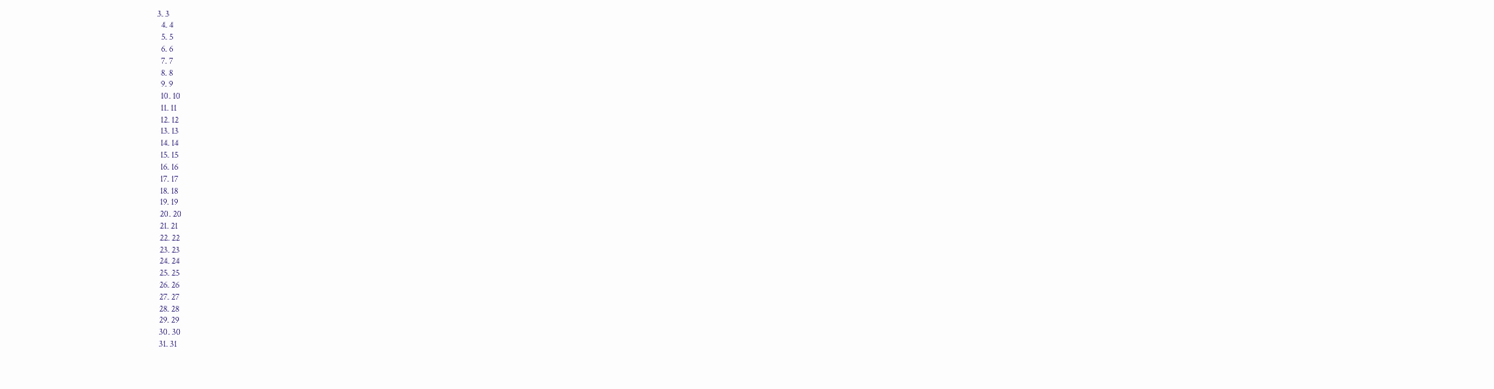3. 3
  4. 4
  5. 5
  6. 6
  7. 7
  8. 8
  9. 9
  10. 10
  11. 11
  12. 12
  13. 13
  14. 14
  15. 15
  16. 16
  17. 17
  18. 18
  19. 19
  20. 20
  21. 21
  22. 22
  23. 23
  24. 24
  25. 25
  26. 26
  27. 27
  28. 28
  29. 29
  30. 30
  31. 31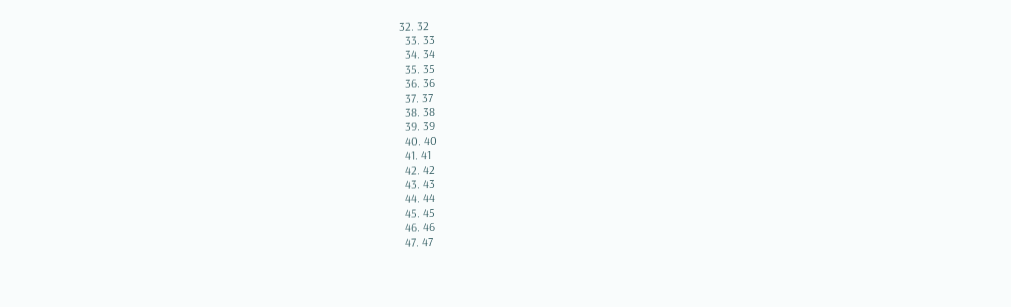32. 32
  33. 33
  34. 34
  35. 35
  36. 36
  37. 37
  38. 38
  39. 39
  40. 40
  41. 41
  42. 42
  43. 43
  44. 44
  45. 45
  46. 46
  47. 47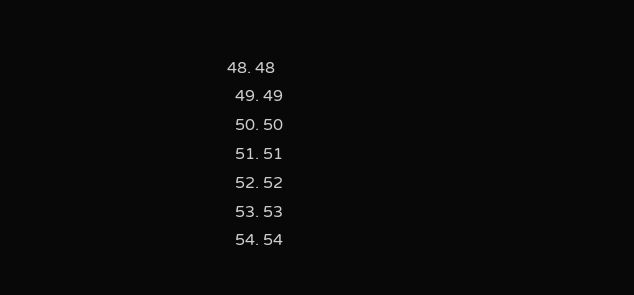48. 48
  49. 49
  50. 50
  51. 51
  52. 52
  53. 53
  54. 54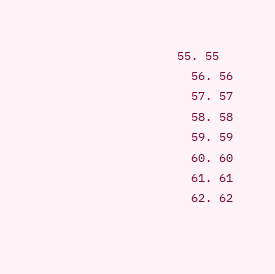55. 55
  56. 56
  57. 57
  58. 58
  59. 59
  60. 60
  61. 61
  62. 62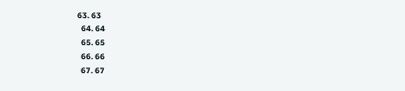63. 63
  64. 64
  65. 65
  66. 66
  67. 67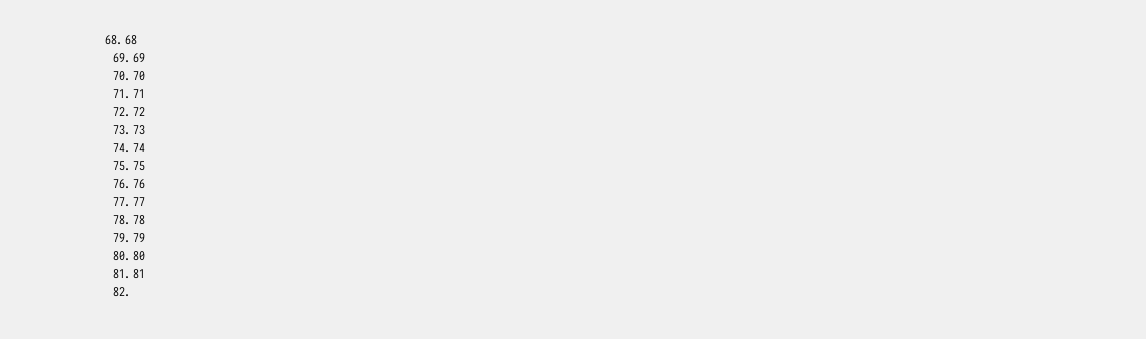68. 68
  69. 69
  70. 70
  71. 71
  72. 72
  73. 73
  74. 74
  75. 75
  76. 76
  77. 77
  78. 78
  79. 79
  80. 80
  81. 81
  82.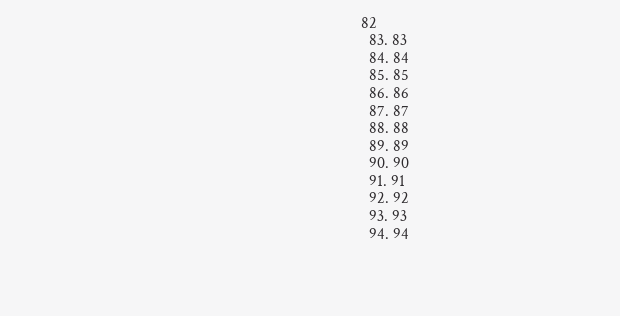82
  83. 83
  84. 84
  85. 85
  86. 86
  87. 87
  88. 88
  89. 89
  90. 90
  91. 91
  92. 92
  93. 93
  94. 94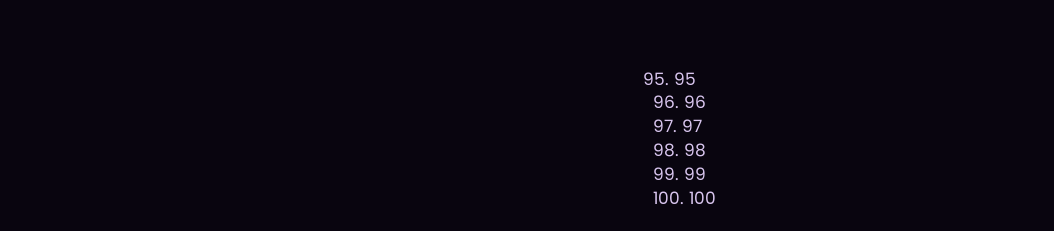95. 95
  96. 96
  97. 97
  98. 98
  99. 99
  100. 100